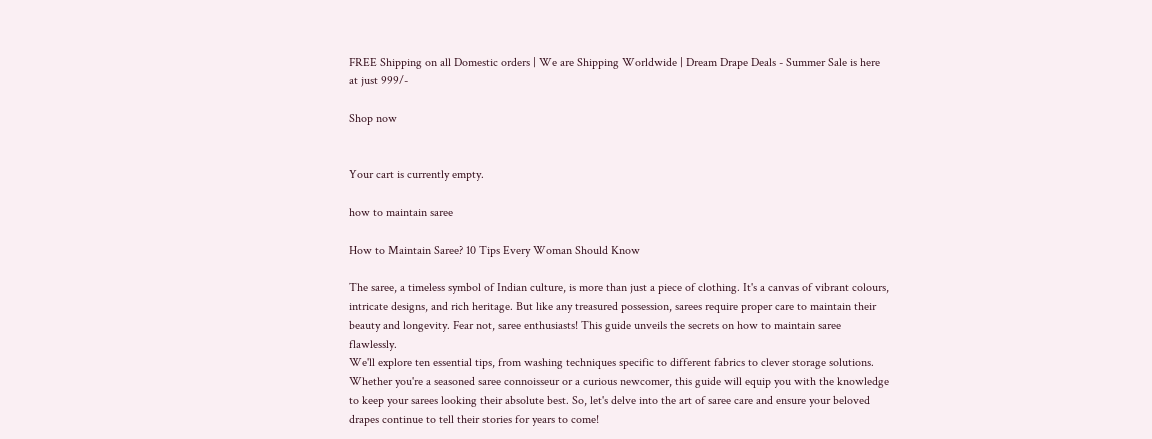FREE Shipping on all Domestic orders | We are Shipping Worldwide | Dream Drape Deals - Summer Sale is here at just 999/-

Shop now


Your cart is currently empty.

how to maintain saree

How to Maintain Saree? 10 Tips Every Woman Should Know

The saree, a timeless symbol of Indian culture, is more than just a piece of clothing. It's a canvas of vibrant colours, intricate designs, and rich heritage. But like any treasured possession, sarees require proper care to maintain their beauty and longevity. Fear not, saree enthusiasts! This guide unveils the secrets on how to maintain saree flawlessly.
We'll explore ten essential tips, from washing techniques specific to different fabrics to clever storage solutions. Whether you're a seasoned saree connoisseur or a curious newcomer, this guide will equip you with the knowledge to keep your sarees looking their absolute best. So, let's delve into the art of saree care and ensure your beloved drapes continue to tell their stories for years to come!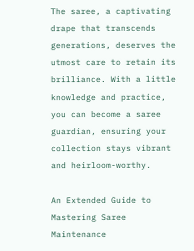The saree, a captivating drape that transcends generations, deserves the utmost care to retain its brilliance. With a little knowledge and practice, you can become a saree guardian, ensuring your collection stays vibrant and heirloom-worthy.

An Extended Guide to Mastering Saree Maintenance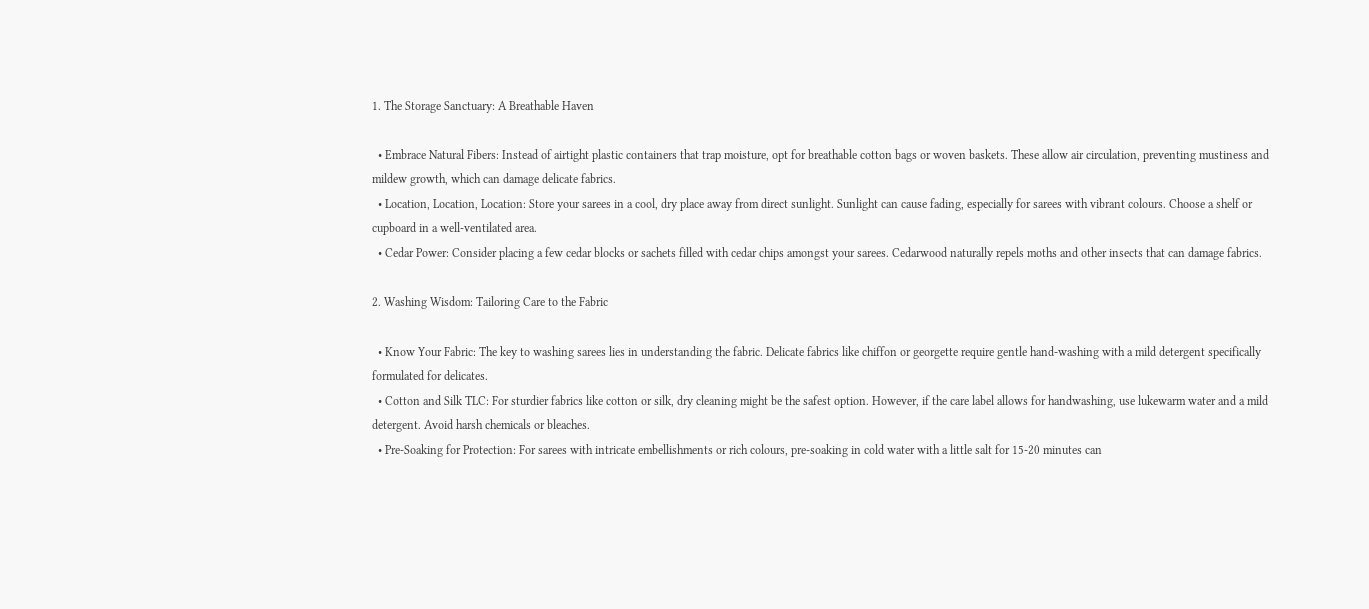1. The Storage Sanctuary: A Breathable Haven

  • Embrace Natural Fibers: Instead of airtight plastic containers that trap moisture, opt for breathable cotton bags or woven baskets. These allow air circulation, preventing mustiness and mildew growth, which can damage delicate fabrics.
  • Location, Location, Location: Store your sarees in a cool, dry place away from direct sunlight. Sunlight can cause fading, especially for sarees with vibrant colours. Choose a shelf or cupboard in a well-ventilated area.
  • Cedar Power: Consider placing a few cedar blocks or sachets filled with cedar chips amongst your sarees. Cedarwood naturally repels moths and other insects that can damage fabrics.

2. Washing Wisdom: Tailoring Care to the Fabric

  • Know Your Fabric: The key to washing sarees lies in understanding the fabric. Delicate fabrics like chiffon or georgette require gentle hand-washing with a mild detergent specifically formulated for delicates.
  • Cotton and Silk TLC: For sturdier fabrics like cotton or silk, dry cleaning might be the safest option. However, if the care label allows for handwashing, use lukewarm water and a mild detergent. Avoid harsh chemicals or bleaches.
  • Pre-Soaking for Protection: For sarees with intricate embellishments or rich colours, pre-soaking in cold water with a little salt for 15-20 minutes can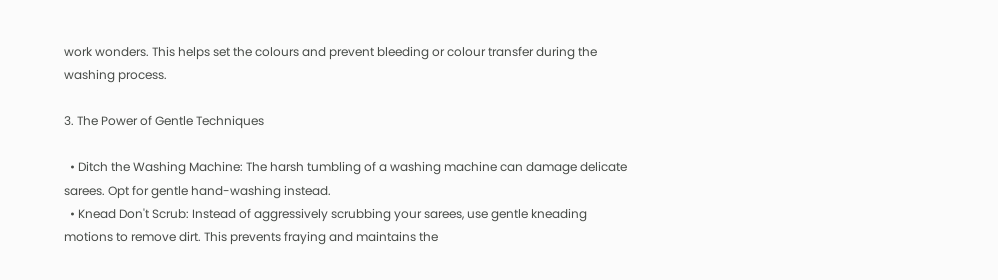work wonders. This helps set the colours and prevent bleeding or colour transfer during the washing process.

3. The Power of Gentle Techniques

  • Ditch the Washing Machine: The harsh tumbling of a washing machine can damage delicate sarees. Opt for gentle hand-washing instead.
  • Knead Don't Scrub: Instead of aggressively scrubbing your sarees, use gentle kneading motions to remove dirt. This prevents fraying and maintains the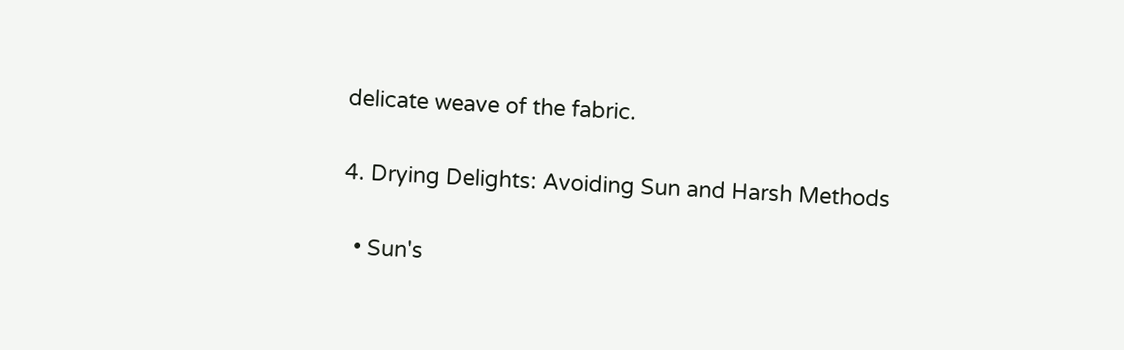delicate weave of the fabric.

4. Drying Delights: Avoiding Sun and Harsh Methods

  • Sun's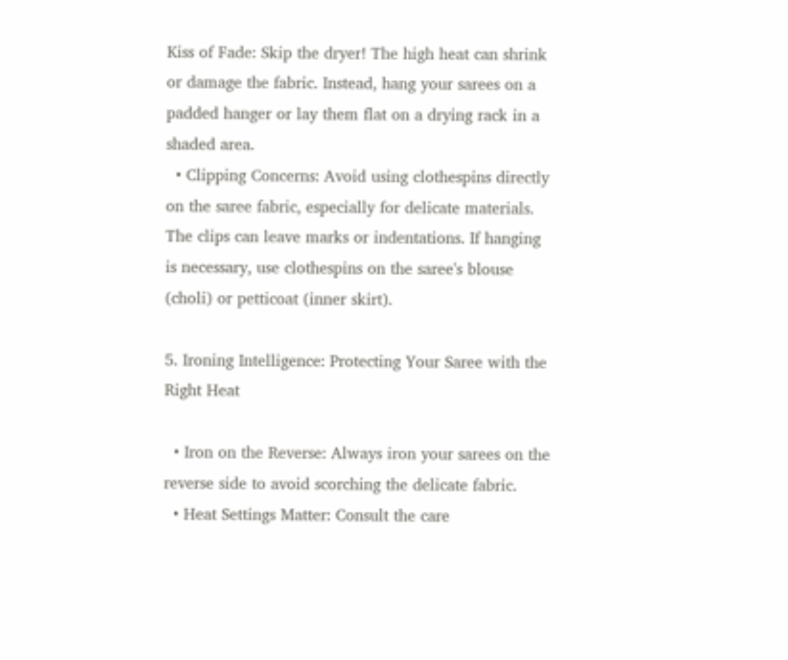Kiss of Fade: Skip the dryer! The high heat can shrink or damage the fabric. Instead, hang your sarees on a padded hanger or lay them flat on a drying rack in a shaded area.
  • Clipping Concerns: Avoid using clothespins directly on the saree fabric, especially for delicate materials. The clips can leave marks or indentations. If hanging is necessary, use clothespins on the saree's blouse (choli) or petticoat (inner skirt).

5. Ironing Intelligence: Protecting Your Saree with the Right Heat

  • Iron on the Reverse: Always iron your sarees on the reverse side to avoid scorching the delicate fabric.
  • Heat Settings Matter: Consult the care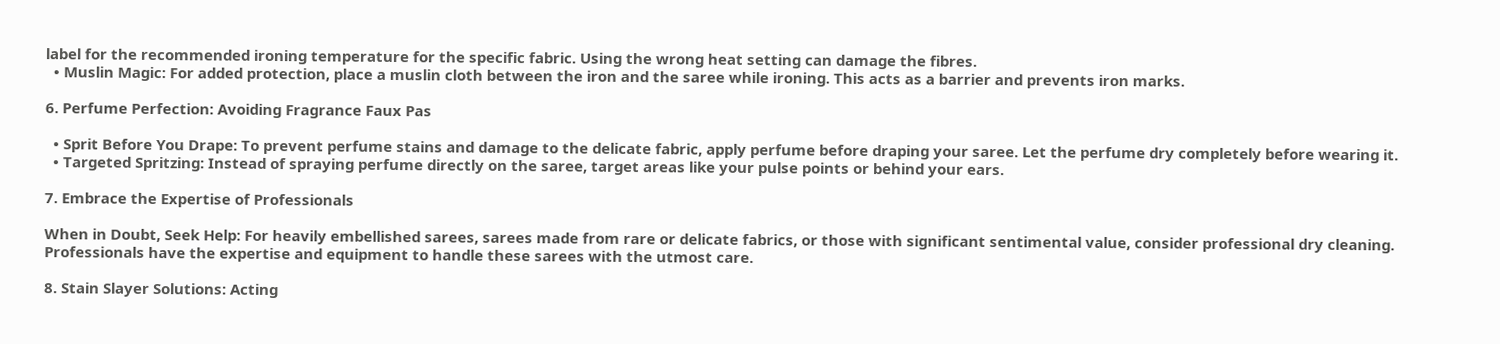label for the recommended ironing temperature for the specific fabric. Using the wrong heat setting can damage the fibres.
  • Muslin Magic: For added protection, place a muslin cloth between the iron and the saree while ironing. This acts as a barrier and prevents iron marks.

6. Perfume Perfection: Avoiding Fragrance Faux Pas

  • Sprit Before You Drape: To prevent perfume stains and damage to the delicate fabric, apply perfume before draping your saree. Let the perfume dry completely before wearing it.
  • Targeted Spritzing: Instead of spraying perfume directly on the saree, target areas like your pulse points or behind your ears.

7. Embrace the Expertise of Professionals

When in Doubt, Seek Help: For heavily embellished sarees, sarees made from rare or delicate fabrics, or those with significant sentimental value, consider professional dry cleaning. Professionals have the expertise and equipment to handle these sarees with the utmost care.

8. Stain Slayer Solutions: Acting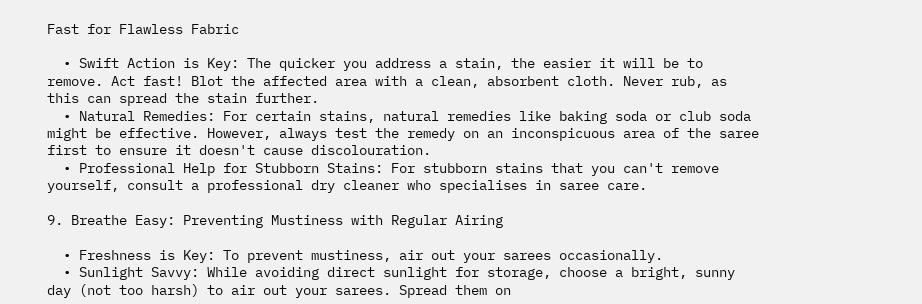Fast for Flawless Fabric

  • Swift Action is Key: The quicker you address a stain, the easier it will be to remove. Act fast! Blot the affected area with a clean, absorbent cloth. Never rub, as this can spread the stain further.
  • Natural Remedies: For certain stains, natural remedies like baking soda or club soda might be effective. However, always test the remedy on an inconspicuous area of the saree first to ensure it doesn't cause discolouration.
  • Professional Help for Stubborn Stains: For stubborn stains that you can't remove yourself, consult a professional dry cleaner who specialises in saree care.

9. Breathe Easy: Preventing Mustiness with Regular Airing

  • Freshness is Key: To prevent mustiness, air out your sarees occasionally.
  • Sunlight Savvy: While avoiding direct sunlight for storage, choose a bright, sunny day (not too harsh) to air out your sarees. Spread them on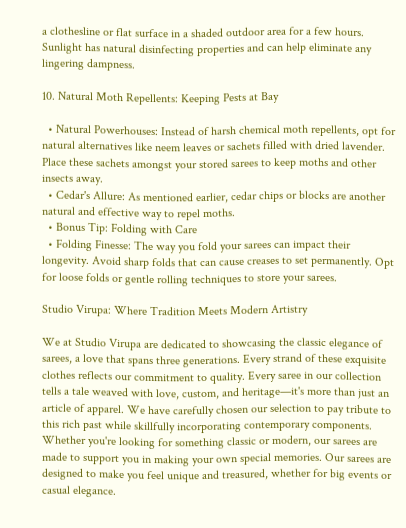a clothesline or flat surface in a shaded outdoor area for a few hours. Sunlight has natural disinfecting properties and can help eliminate any lingering dampness.

10. Natural Moth Repellents: Keeping Pests at Bay

  • Natural Powerhouses: Instead of harsh chemical moth repellents, opt for natural alternatives like neem leaves or sachets filled with dried lavender. Place these sachets amongst your stored sarees to keep moths and other insects away.
  • Cedar's Allure: As mentioned earlier, cedar chips or blocks are another natural and effective way to repel moths.
  • Bonus Tip: Folding with Care
  • Folding Finesse: The way you fold your sarees can impact their longevity. Avoid sharp folds that can cause creases to set permanently. Opt for loose folds or gentle rolling techniques to store your sarees.

Studio Virupa: Where Tradition Meets Modern Artistry

We at Studio Virupa are dedicated to showcasing the classic elegance of sarees, a love that spans three generations. Every strand of these exquisite clothes reflects our commitment to quality. Every saree in our collection tells a tale weaved with love, custom, and heritage—it's more than just an article of apparel. We have carefully chosen our selection to pay tribute to this rich past while skillfully incorporating contemporary components. Whether you're looking for something classic or modern, our sarees are made to support you in making your own special memories. Our sarees are designed to make you feel unique and treasured, whether for big events or casual elegance.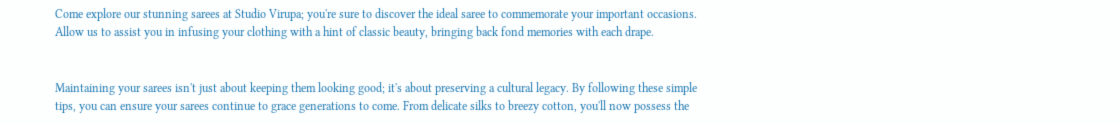Come explore our stunning sarees at Studio Virupa; you're sure to discover the ideal saree to commemorate your important occasions. Allow us to assist you in infusing your clothing with a hint of classic beauty, bringing back fond memories with each drape.


Maintaining your sarees isn't just about keeping them looking good; it's about preserving a cultural legacy. By following these simple tips, you can ensure your sarees continue to grace generations to come. From delicate silks to breezy cotton, you'll now possess the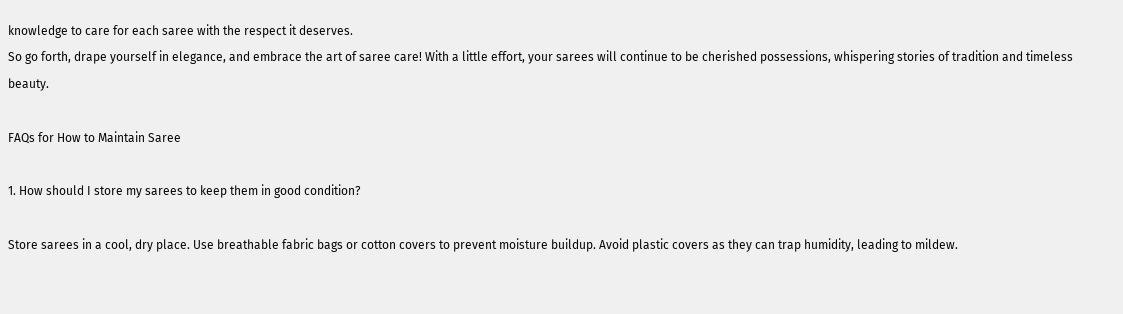knowledge to care for each saree with the respect it deserves.
So go forth, drape yourself in elegance, and embrace the art of saree care! With a little effort, your sarees will continue to be cherished possessions, whispering stories of tradition and timeless beauty.

FAQs for How to Maintain Saree

1. How should I store my sarees to keep them in good condition?

Store sarees in a cool, dry place. Use breathable fabric bags or cotton covers to prevent moisture buildup. Avoid plastic covers as they can trap humidity, leading to mildew.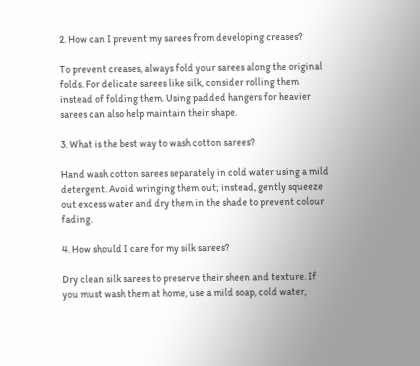2. How can I prevent my sarees from developing creases?

To prevent creases, always fold your sarees along the original folds. For delicate sarees like silk, consider rolling them instead of folding them. Using padded hangers for heavier sarees can also help maintain their shape.

3. What is the best way to wash cotton sarees?

Hand wash cotton sarees separately in cold water using a mild detergent. Avoid wringing them out; instead, gently squeeze out excess water and dry them in the shade to prevent colour fading.

4. How should I care for my silk sarees?

Dry clean silk sarees to preserve their sheen and texture. If you must wash them at home, use a mild soap, cold water,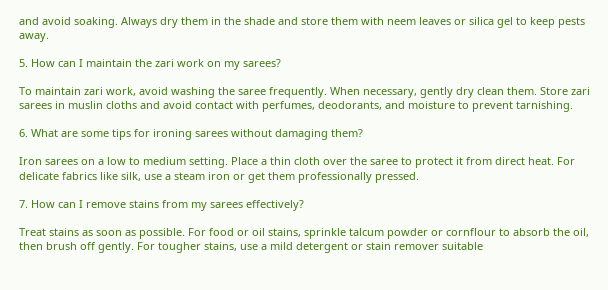and avoid soaking. Always dry them in the shade and store them with neem leaves or silica gel to keep pests away.

5. How can I maintain the zari work on my sarees?

To maintain zari work, avoid washing the saree frequently. When necessary, gently dry clean them. Store zari sarees in muslin cloths and avoid contact with perfumes, deodorants, and moisture to prevent tarnishing.

6. What are some tips for ironing sarees without damaging them?

Iron sarees on a low to medium setting. Place a thin cloth over the saree to protect it from direct heat. For delicate fabrics like silk, use a steam iron or get them professionally pressed.

7. How can I remove stains from my sarees effectively?

Treat stains as soon as possible. For food or oil stains, sprinkle talcum powder or cornflour to absorb the oil, then brush off gently. For tougher stains, use a mild detergent or stain remover suitable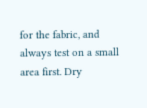for the fabric, and always test on a small area first. Dry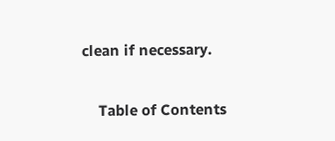clean if necessary.


    Table of Contents